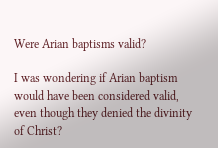Were Arian baptisms valid?

I was wondering if Arian baptism would have been considered valid, even though they denied the divinity of Christ?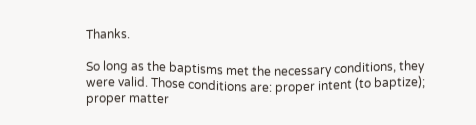Thanks.

So long as the baptisms met the necessary conditions, they were valid. Those conditions are: proper intent (to baptize); proper matter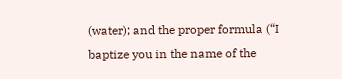(water); and the proper formula (“I baptize you in the name of the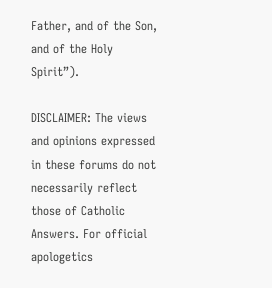Father, and of the Son, and of the Holy Spirit”).

DISCLAIMER: The views and opinions expressed in these forums do not necessarily reflect those of Catholic Answers. For official apologetics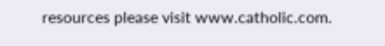resources please visit www.catholic.com.